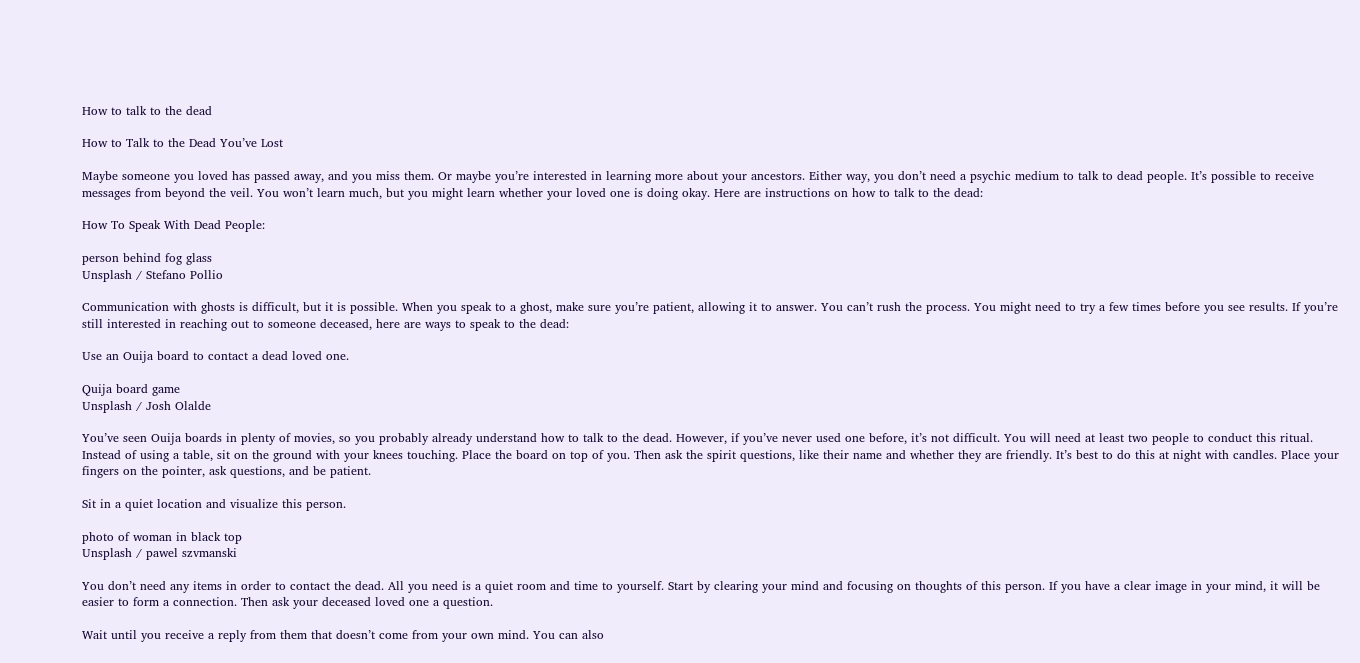How to talk to the dead

How to Talk to the Dead You’ve Lost

Maybe someone you loved has passed away, and you miss them. Or maybe you’re interested in learning more about your ancestors. Either way, you don’t need a psychic medium to talk to dead people. It’s possible to receive messages from beyond the veil. You won’t learn much, but you might learn whether your loved one is doing okay. Here are instructions on how to talk to the dead:

How To Speak With Dead People:

person behind fog glass
Unsplash / Stefano Pollio

Communication with ghosts is difficult, but it is possible. When you speak to a ghost, make sure you’re patient, allowing it to answer. You can’t rush the process. You might need to try a few times before you see results. If you’re still interested in reaching out to someone deceased, here are ways to speak to the dead:

Use an Ouija board to contact a dead loved one.

Quija board game
Unsplash / Josh Olalde

You’ve seen Ouija boards in plenty of movies, so you probably already understand how to talk to the dead. However, if you’ve never used one before, it’s not difficult. You will need at least two people to conduct this ritual. Instead of using a table, sit on the ground with your knees touching. Place the board on top of you. Then ask the spirit questions, like their name and whether they are friendly. It’s best to do this at night with candles. Place your fingers on the pointer, ask questions, and be patient.

Sit in a quiet location and visualize this person.

photo of woman in black top
Unsplash / pawel szvmanski

You don’t need any items in order to contact the dead. All you need is a quiet room and time to yourself. Start by clearing your mind and focusing on thoughts of this person. If you have a clear image in your mind, it will be easier to form a connection. Then ask your deceased loved one a question.

Wait until you receive a reply from them that doesn’t come from your own mind. You can also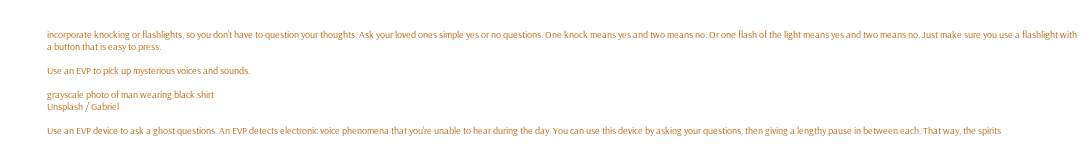incorporate knocking or flashlights, so you don’t have to question your thoughts. Ask your loved ones simple yes or no questions. One knock means yes and two means no. Or one flash of the light means yes and two means no. Just make sure you use a flashlight with a button that is easy to press.

Use an EVP to pick up mysterious voices and sounds.

grayscale photo of man wearing black shirt
Unsplash / Gabriel

Use an EVP device to ask a ghost questions. An EVP detects electronic voice phenomena that you’re unable to hear during the day. You can use this device by asking your questions, then giving a lengthy pause in between each. That way, the spirits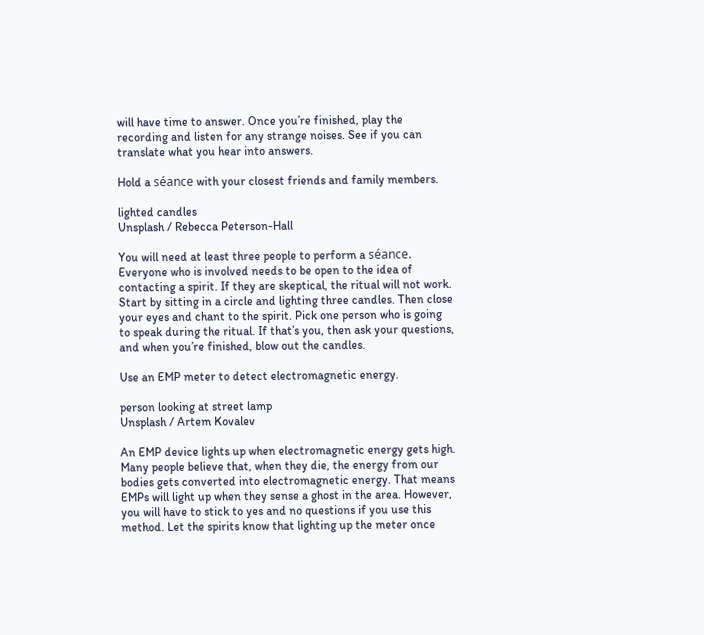will have time to answer. Once you’re finished, play the recording and listen for any strange noises. See if you can translate what you hear into answers.

Hold a séance with your closest friends and family members.

lighted candles
Unsplash / Rebecca Peterson-Hall

You will need at least three people to perform a séance. Everyone who is involved needs to be open to the idea of contacting a spirit. If they are skeptical, the ritual will not work. Start by sitting in a circle and lighting three candles. Then close your eyes and chant to the spirit. Pick one person who is going to speak during the ritual. If that’s you, then ask your questions, and when you’re finished, blow out the candles.

Use an EMP meter to detect electromagnetic energy.

person looking at street lamp
Unsplash / Artem Kovalev

An EMP device lights up when electromagnetic energy gets high. Many people believe that, when they die, the energy from our bodies gets converted into electromagnetic energy. That means EMPs will light up when they sense a ghost in the area. However, you will have to stick to yes and no questions if you use this method. Let the spirits know that lighting up the meter once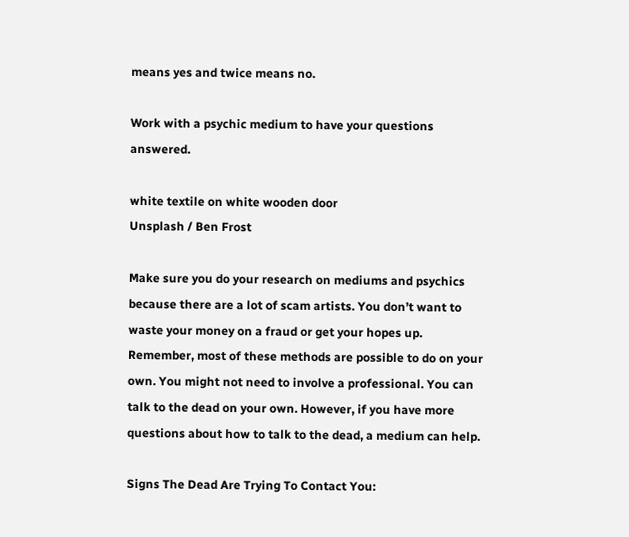means yes and twice means no.

Work with a psychic medium to have your questions answered.

white textile on white wooden door
Unsplash / Ben Frost

Make sure you do your research on mediums and psychics because there are a lot of scam artists. You don’t want to waste your money on a fraud or get your hopes up. Remember, most of these methods are possible to do on your own. You might not need to involve a professional. You can talk to the dead on your own. However, if you have more questions about how to talk to the dead, a medium can help.

Signs The Dead Are Trying To Contact You: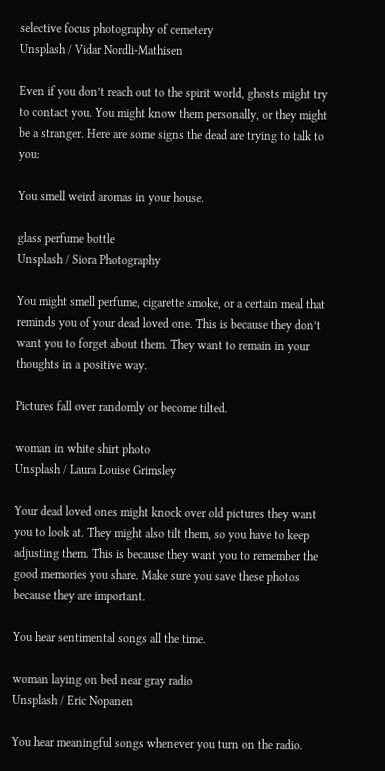selective focus photography of cemetery
Unsplash / Vidar Nordli-Mathisen

Even if you don’t reach out to the spirit world, ghosts might try to contact you. You might know them personally, or they might be a stranger. Here are some signs the dead are trying to talk to you:

You smell weird aromas in your house.

glass perfume bottle
Unsplash / Siora Photography

You might smell perfume, cigarette smoke, or a certain meal that reminds you of your dead loved one. This is because they don’t want you to forget about them. They want to remain in your thoughts in a positive way.

Pictures fall over randomly or become tilted.

woman in white shirt photo
Unsplash / Laura Louise Grimsley

Your dead loved ones might knock over old pictures they want you to look at. They might also tilt them, so you have to keep adjusting them. This is because they want you to remember the good memories you share. Make sure you save these photos because they are important.

You hear sentimental songs all the time.

woman laying on bed near gray radio
Unsplash / Eric Nopanen

You hear meaningful songs whenever you turn on the radio.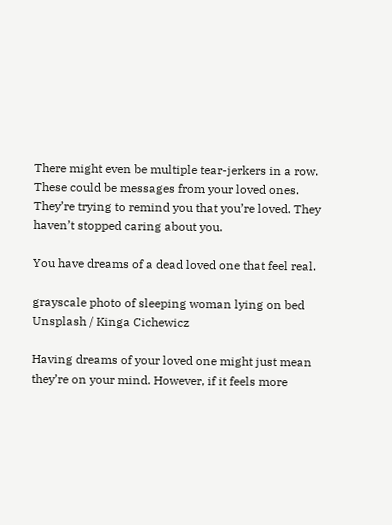There might even be multiple tear-jerkers in a row. These could be messages from your loved ones. They’re trying to remind you that you’re loved. They haven’t stopped caring about you.

You have dreams of a dead loved one that feel real.

grayscale photo of sleeping woman lying on bed
Unsplash / Kinga Cichewicz

Having dreams of your loved one might just mean they’re on your mind. However, if it feels more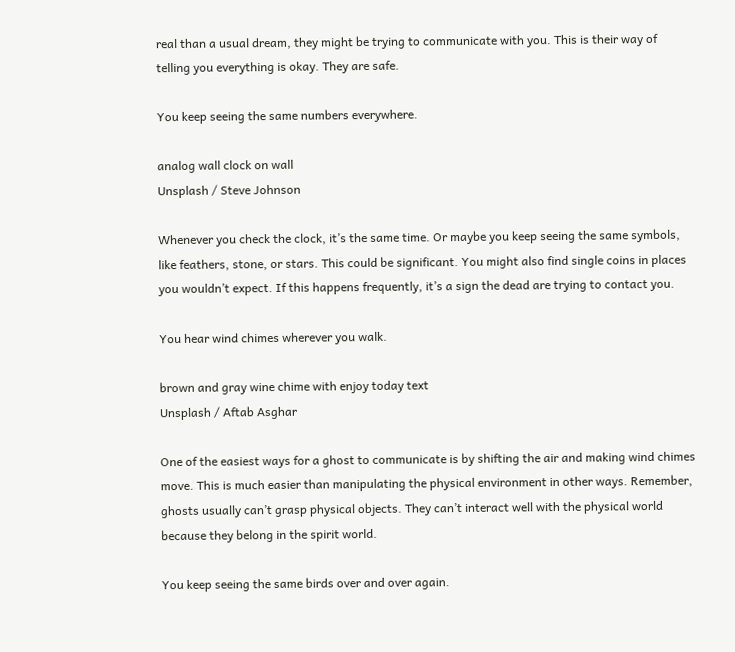real than a usual dream, they might be trying to communicate with you. This is their way of telling you everything is okay. They are safe.

You keep seeing the same numbers everywhere.

analog wall clock on wall
Unsplash / Steve Johnson

Whenever you check the clock, it’s the same time. Or maybe you keep seeing the same symbols, like feathers, stone, or stars. This could be significant. You might also find single coins in places you wouldn’t expect. If this happens frequently, it’s a sign the dead are trying to contact you.

You hear wind chimes wherever you walk.

brown and gray wine chime with enjoy today text
Unsplash / Aftab Asghar

One of the easiest ways for a ghost to communicate is by shifting the air and making wind chimes move. This is much easier than manipulating the physical environment in other ways. Remember, ghosts usually can’t grasp physical objects. They can’t interact well with the physical world because they belong in the spirit world.

You keep seeing the same birds over and over again.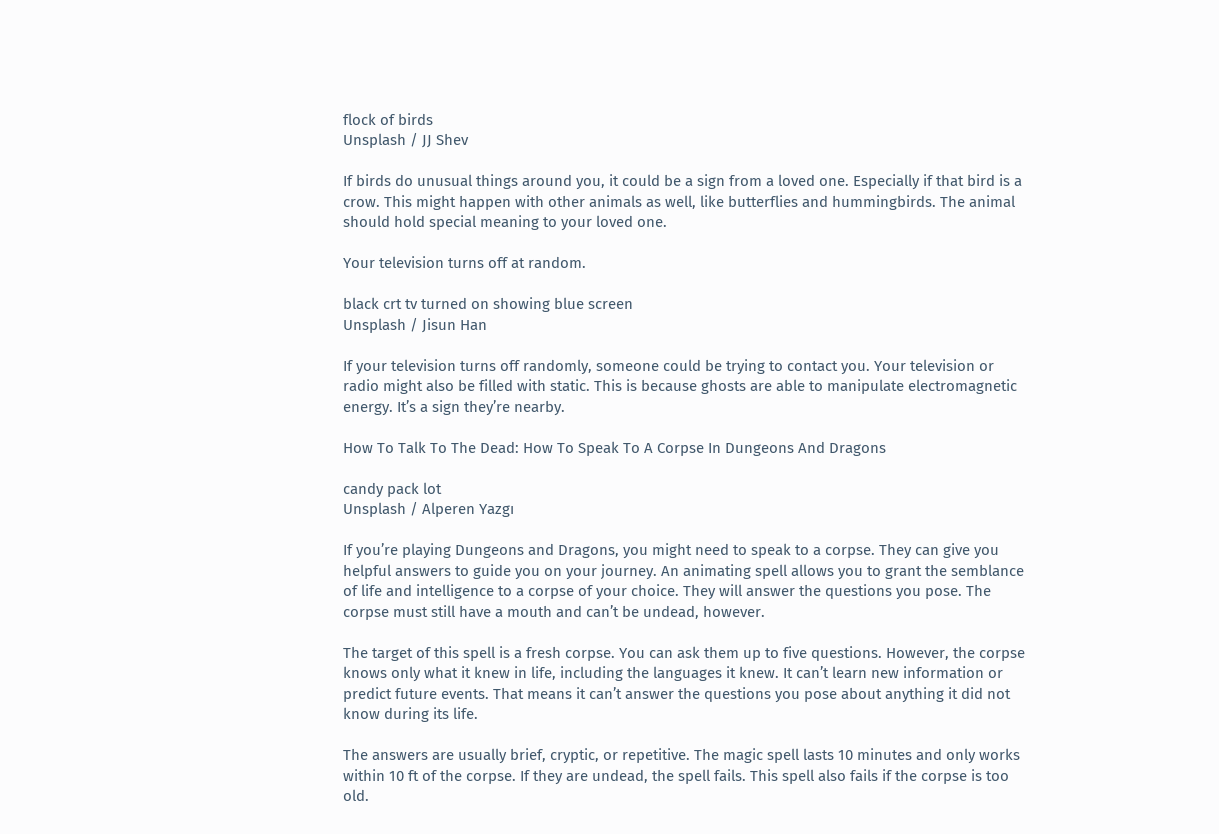flock of birds
Unsplash / JJ Shev

If birds do unusual things around you, it could be a sign from a loved one. Especially if that bird is a crow. This might happen with other animals as well, like butterflies and hummingbirds. The animal should hold special meaning to your loved one.

Your television turns off at random.

black crt tv turned on showing blue screen
Unsplash / Jisun Han

If your television turns off randomly, someone could be trying to contact you. Your television or radio might also be filled with static. This is because ghosts are able to manipulate electromagnetic energy. It’s a sign they’re nearby.

How To Talk To The Dead: How To Speak To A Corpse In Dungeons And Dragons

candy pack lot
Unsplash / Alperen Yazgı

If you’re playing Dungeons and Dragons, you might need to speak to a corpse. They can give you helpful answers to guide you on your journey. An animating spell allows you to grant the semblance of life and intelligence to a corpse of your choice. They will answer the questions you pose. The corpse must still have a mouth and can’t be undead, however.

The target of this spell is a fresh corpse. You can ask them up to five questions. However, the corpse knows only what it knew in life, including the languages it knew. It can’t learn new information or predict future events. That means it can’t answer the questions you pose about anything it did not know during its life.

The answers are usually brief, cryptic, or repetitive. The magic spell lasts 10 minutes and only works within 10 ft of the corpse. If they are undead, the spell fails. This spell also fails if the corpse is too old.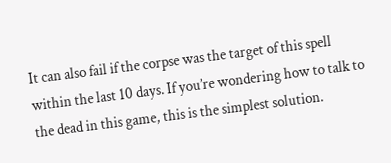It can also fail if the corpse was the target of this spell within the last 10 days. If you’re wondering how to talk to the dead in this game, this is the simplest solution.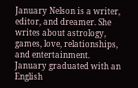January Nelson is a writer, editor, and dreamer. She writes about astrology, games, love, relationships, and entertainment. January graduated with an English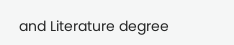and Literature degree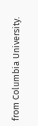from Columbia University.